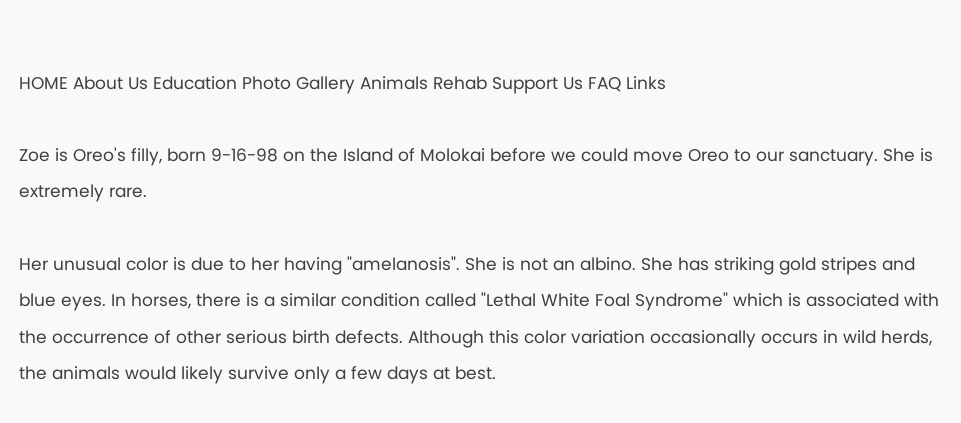HOME About Us Education Photo Gallery Animals Rehab Support Us FAQ Links

Zoe is Oreo's filly, born 9-16-98 on the Island of Molokai before we could move Oreo to our sanctuary. She is extremely rare.

Her unusual color is due to her having "amelanosis". She is not an albino. She has striking gold stripes and blue eyes. In horses, there is a similar condition called "Lethal White Foal Syndrome" which is associated with the occurrence of other serious birth defects. Although this color variation occasionally occurs in wild herds, the animals would likely survive only a few days at best.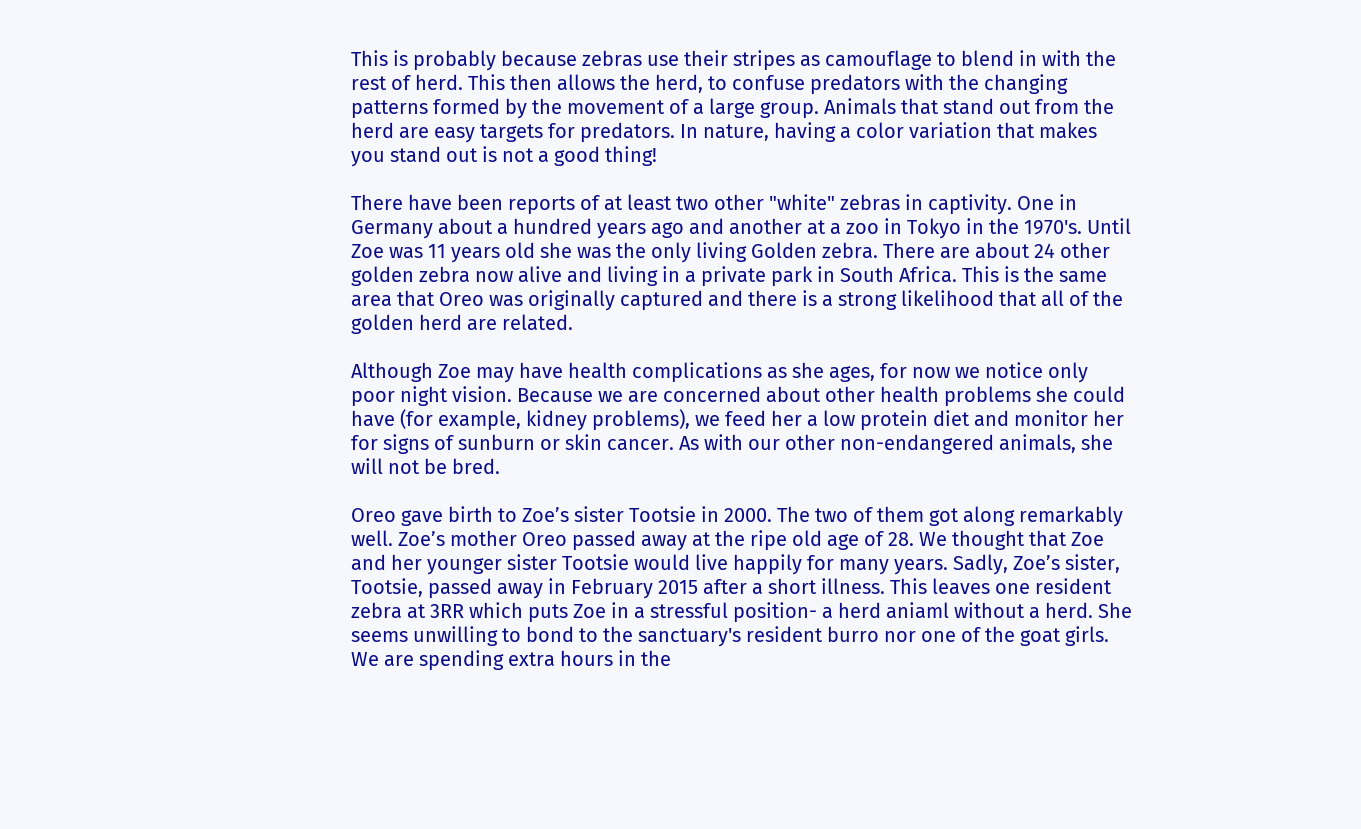This is probably because zebras use their stripes as camouflage to blend in with the rest of herd. This then allows the herd, to confuse predators with the changing patterns formed by the movement of a large group. Animals that stand out from the herd are easy targets for predators. In nature, having a color variation that makes you stand out is not a good thing!

There have been reports of at least two other "white" zebras in captivity. One in Germany about a hundred years ago and another at a zoo in Tokyo in the 1970's. Until Zoe was 11 years old she was the only living Golden zebra. There are about 24 other golden zebra now alive and living in a private park in South Africa. This is the same area that Oreo was originally captured and there is a strong likelihood that all of the golden herd are related.

Although Zoe may have health complications as she ages, for now we notice only poor night vision. Because we are concerned about other health problems she could have (for example, kidney problems), we feed her a low protein diet and monitor her for signs of sunburn or skin cancer. As with our other non-endangered animals, she will not be bred.

Oreo gave birth to Zoe’s sister Tootsie in 2000. The two of them got along remarkably well. Zoe’s mother Oreo passed away at the ripe old age of 28. We thought that Zoe and her younger sister Tootsie would live happily for many years. Sadly, Zoe’s sister, Tootsie, passed away in February 2015 after a short illness. This leaves one resident zebra at 3RR which puts Zoe in a stressful position- a herd aniaml without a herd. She seems unwilling to bond to the sanctuary's resident burro nor one of the goat girls. We are spending extra hours in the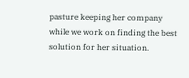pasture keeping her company while we work on finding the best solution for her situation.